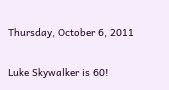Thursday, October 6, 2011

Luke Skywalker is 60!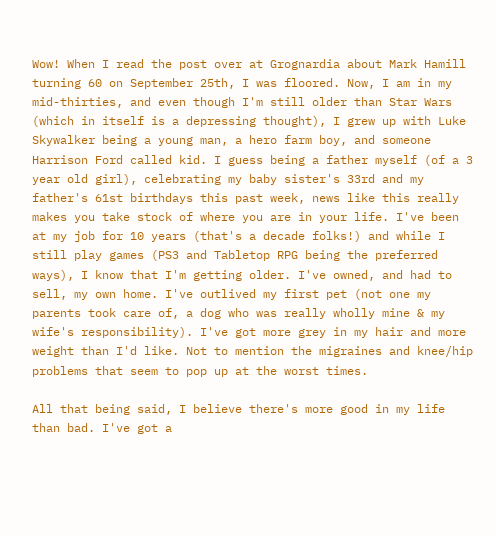Wow! When I read the post over at Grognardia about Mark Hamill turning 60 on September 25th, I was floored. Now, I am in my mid-thirties, and even though I'm still older than Star Wars (which in itself is a depressing thought), I grew up with Luke Skywalker being a young man, a hero farm boy, and someone Harrison Ford called kid. I guess being a father myself (of a 3 year old girl), celebrating my baby sister's 33rd and my father's 61st birthdays this past week, news like this really makes you take stock of where you are in your life. I've been at my job for 10 years (that's a decade folks!) and while I still play games (PS3 and Tabletop RPG being the preferred ways), I know that I'm getting older. I've owned, and had to sell, my own home. I've outlived my first pet (not one my parents took care of, a dog who was really wholly mine & my wife's responsibility). I've got more grey in my hair and more weight than I'd like. Not to mention the migraines and knee/hip problems that seem to pop up at the worst times.

All that being said, I believe there's more good in my life than bad. I've got a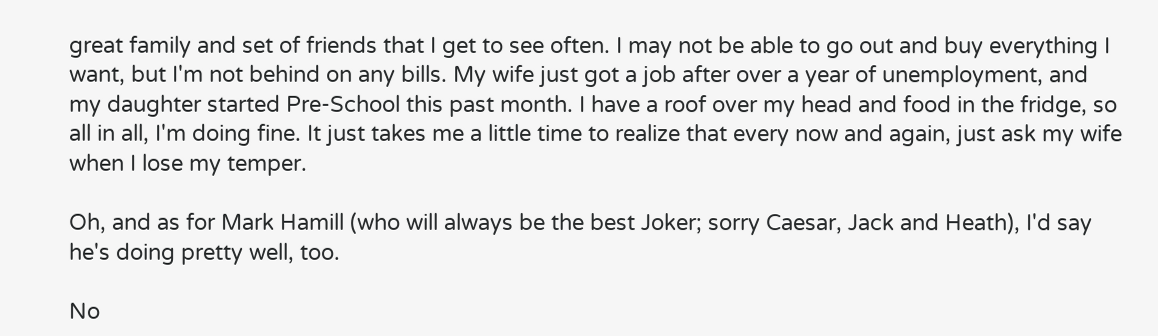great family and set of friends that I get to see often. I may not be able to go out and buy everything I want, but I'm not behind on any bills. My wife just got a job after over a year of unemployment, and my daughter started Pre-School this past month. I have a roof over my head and food in the fridge, so all in all, I'm doing fine. It just takes me a little time to realize that every now and again, just ask my wife when I lose my temper.

Oh, and as for Mark Hamill (who will always be the best Joker; sorry Caesar, Jack and Heath), I'd say he's doing pretty well, too.

No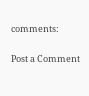comments:

Post a Comment